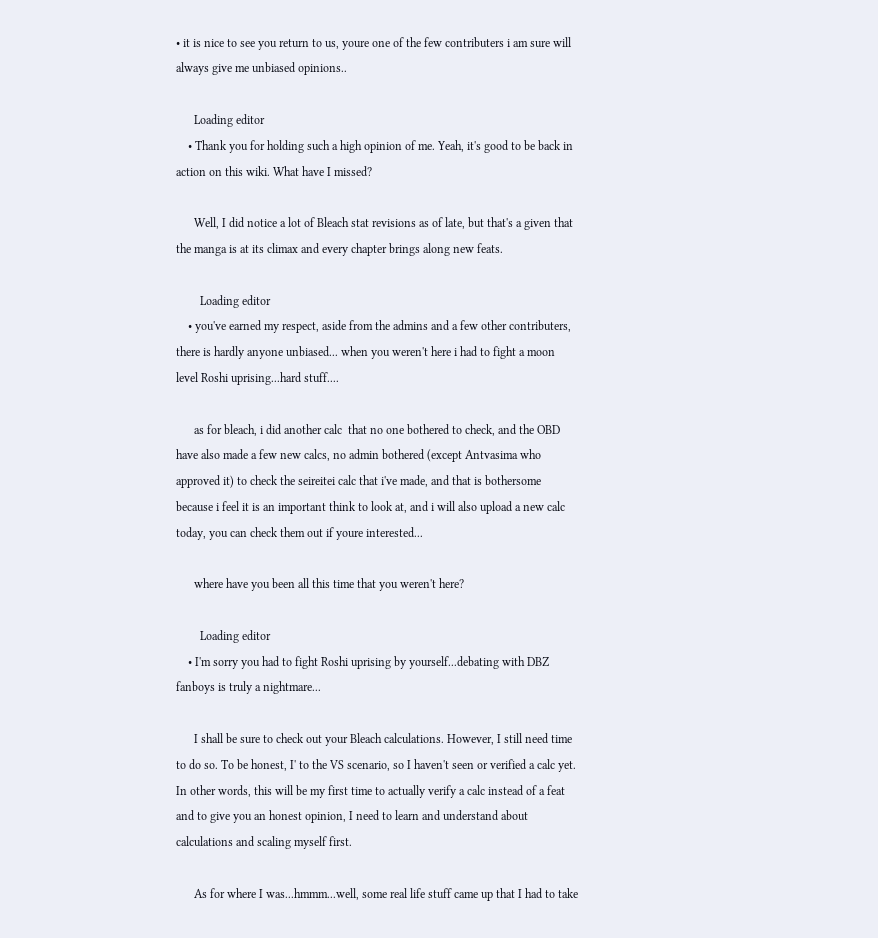• it is nice to see you return to us, youre one of the few contributers i am sure will always give me unbiased opinions..

      Loading editor
    • Thank you for holding such a high opinion of me. Yeah, it's good to be back in action on this wiki. What have I missed?

      Well, I did notice a lot of Bleach stat revisions as of late, but that's a given that the manga is at its climax and every chapter brings along new feats.

        Loading editor
    • you've earned my respect, aside from the admins and a few other contributers, there is hardly anyone unbiased... when you weren't here i had to fight a moon level Roshi uprising...hard stuff....

      as for bleach, i did another calc  that no one bothered to check, and the OBD have also made a few new calcs, no admin bothered (except Antvasima who approved it) to check the seireitei calc that i've made, and that is bothersome because i feel it is an important think to look at, and i will also upload a new calc today, you can check them out if youre interested...

      where have you been all this time that you weren't here?

        Loading editor
    • I'm sorry you had to fight Roshi uprising by yourself...debating with DBZ fanboys is truly a nightmare...

      I shall be sure to check out your Bleach calculations. However, I still need time to do so. To be honest, I' to the VS scenario, so I haven't seen or verified a calc yet. In other words, this will be my first time to actually verify a calc instead of a feat and to give you an honest opinion, I need to learn and understand about calculations and scaling myself first.

      As for where I was...hmmm...well, some real life stuff came up that I had to take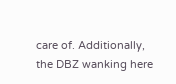care of. Additionally, the DBZ wanking here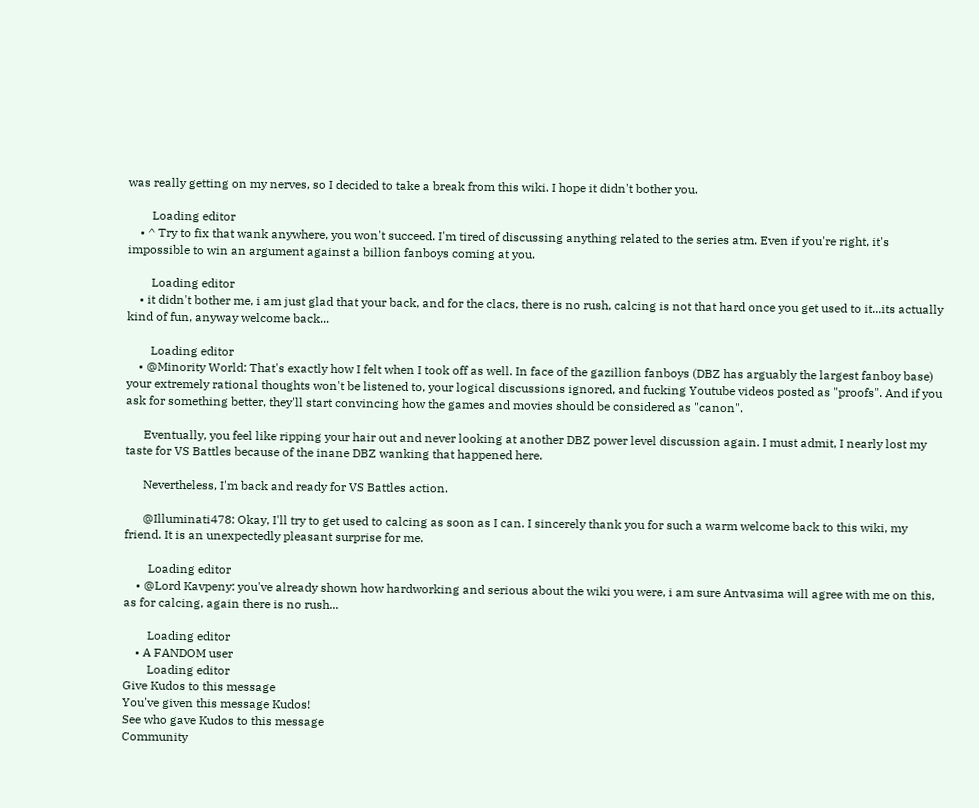was really getting on my nerves, so I decided to take a break from this wiki. I hope it didn't bother you.

        Loading editor
    • ^ Try to fix that wank anywhere, you won't succeed. I'm tired of discussing anything related to the series atm. Even if you're right, it's impossible to win an argument against a billion fanboys coming at you.

        Loading editor
    • it didn't bother me, i am just glad that your back, and for the clacs, there is no rush, calcing is not that hard once you get used to it...its actually kind of fun, anyway welcome back...

        Loading editor
    • @Minority World: That's exactly how I felt when I took off as well. In face of the gazillion fanboys (DBZ has arguably the largest fanboy base) your extremely rational thoughts won't be listened to, your logical discussions ignored, and fucking Youtube videos posted as "proofs". And if you ask for something better, they'll start convincing how the games and movies should be considered as "canon".

      Eventually, you feel like ripping your hair out and never looking at another DBZ power level discussion again. I must admit, I nearly lost my taste for VS Battles because of the inane DBZ wanking that happened here.

      Nevertheless, I'm back and ready for VS Battles action.

      @Illuminati478: Okay, I'll try to get used to calcing as soon as I can. I sincerely thank you for such a warm welcome back to this wiki, my friend. It is an unexpectedly pleasant surprise for me.

        Loading editor
    • @Lord Kavpeny: you've already shown how hardworking and serious about the wiki you were, i am sure Antvasima will agree with me on this, as for calcing, again there is no rush...

        Loading editor
    • A FANDOM user
        Loading editor
Give Kudos to this message
You've given this message Kudos!
See who gave Kudos to this message
Community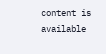content is available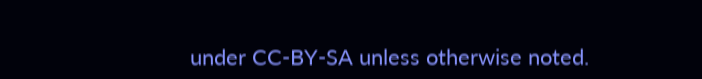under CC-BY-SA unless otherwise noted.